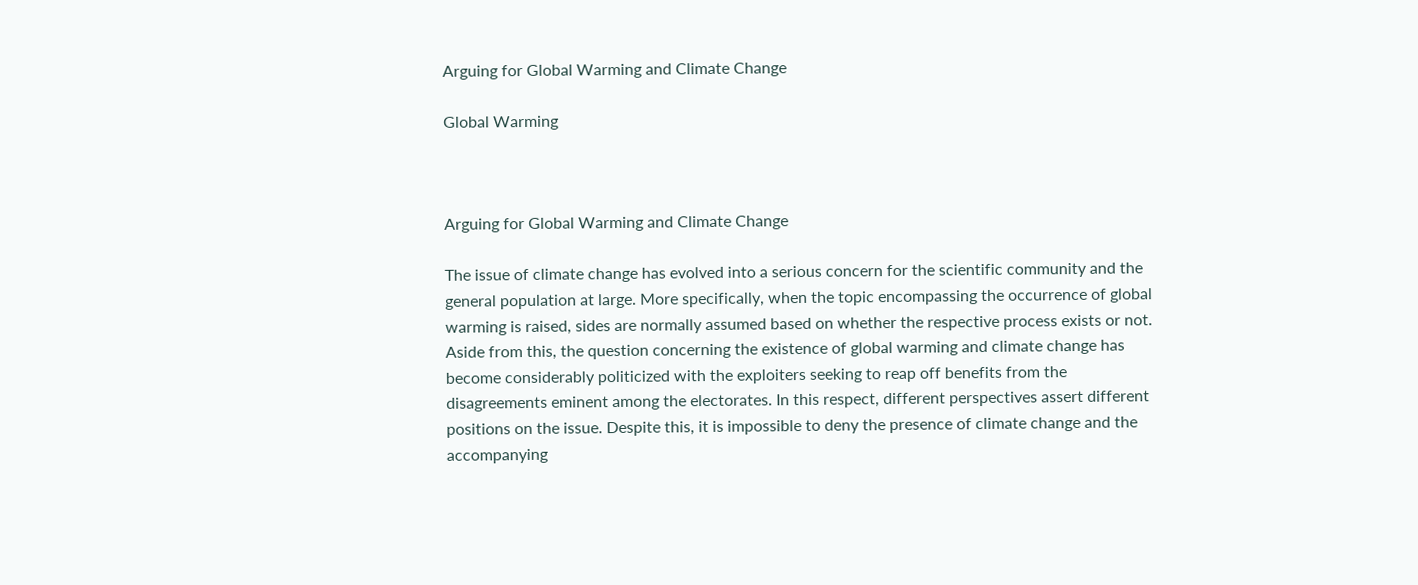Arguing for Global Warming and Climate Change

Global Warming



Arguing for Global Warming and Climate Change

The issue of climate change has evolved into a serious concern for the scientific community and the general population at large. More specifically, when the topic encompassing the occurrence of global warming is raised, sides are normally assumed based on whether the respective process exists or not. Aside from this, the question concerning the existence of global warming and climate change has become considerably politicized with the exploiters seeking to reap off benefits from the disagreements eminent among the electorates. In this respect, different perspectives assert different positions on the issue. Despite this, it is impossible to deny the presence of climate change and the accompanying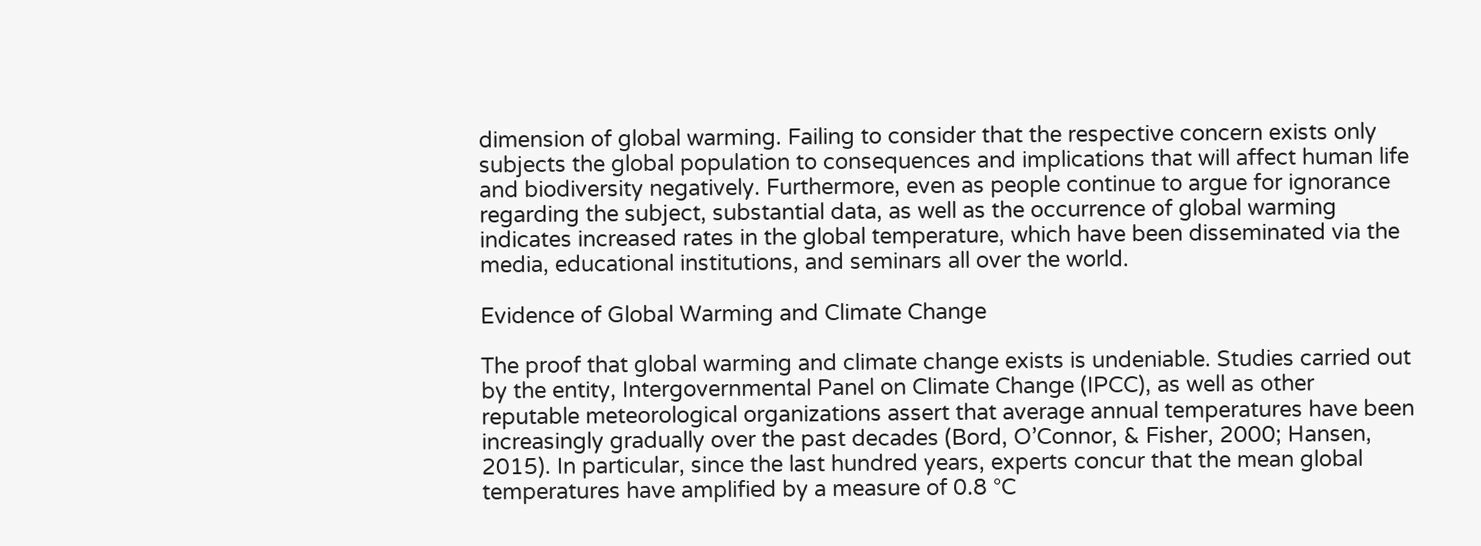dimension of global warming. Failing to consider that the respective concern exists only subjects the global population to consequences and implications that will affect human life and biodiversity negatively. Furthermore, even as people continue to argue for ignorance regarding the subject, substantial data, as well as the occurrence of global warming indicates increased rates in the global temperature, which have been disseminated via the media, educational institutions, and seminars all over the world.

Evidence of Global Warming and Climate Change

The proof that global warming and climate change exists is undeniable. Studies carried out by the entity, Intergovernmental Panel on Climate Change (IPCC), as well as other reputable meteorological organizations assert that average annual temperatures have been increasingly gradually over the past decades (Bord, O’Connor, & Fisher, 2000; Hansen, 2015). In particular, since the last hundred years, experts concur that the mean global temperatures have amplified by a measure of 0.8 °C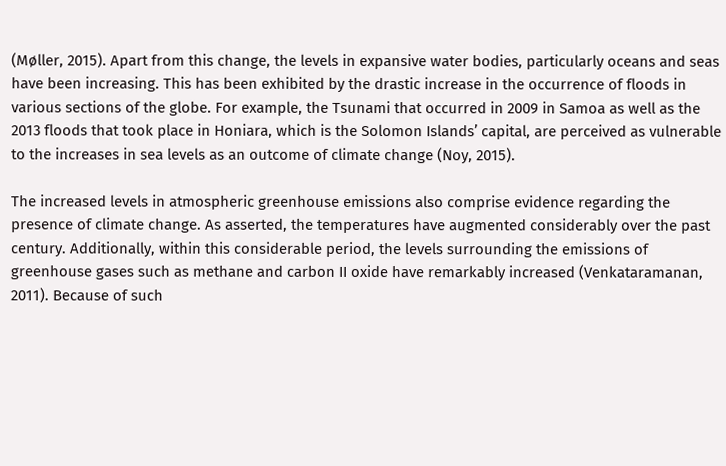(Møller, 2015). Apart from this change, the levels in expansive water bodies, particularly oceans and seas have been increasing. This has been exhibited by the drastic increase in the occurrence of floods in various sections of the globe. For example, the Tsunami that occurred in 2009 in Samoa as well as the 2013 floods that took place in Honiara, which is the Solomon Islands’ capital, are perceived as vulnerable to the increases in sea levels as an outcome of climate change (Noy, 2015).

The increased levels in atmospheric greenhouse emissions also comprise evidence regarding the presence of climate change. As asserted, the temperatures have augmented considerably over the past century. Additionally, within this considerable period, the levels surrounding the emissions of greenhouse gases such as methane and carbon II oxide have remarkably increased (Venkataramanan, 2011). Because of such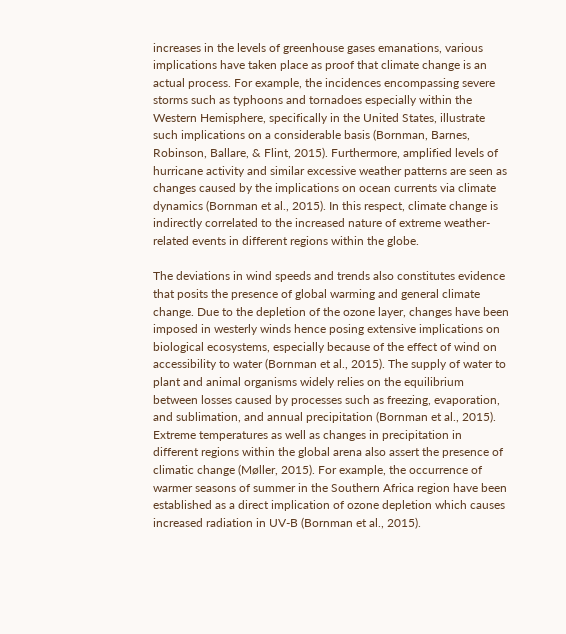increases in the levels of greenhouse gases emanations, various implications have taken place as proof that climate change is an actual process. For example, the incidences encompassing severe storms such as typhoons and tornadoes especially within the Western Hemisphere, specifically in the United States, illustrate such implications on a considerable basis (Bornman, Barnes, Robinson, Ballare, & Flint, 2015). Furthermore, amplified levels of hurricane activity and similar excessive weather patterns are seen as changes caused by the implications on ocean currents via climate dynamics (Bornman et al., 2015). In this respect, climate change is indirectly correlated to the increased nature of extreme weather-related events in different regions within the globe.

The deviations in wind speeds and trends also constitutes evidence that posits the presence of global warming and general climate change. Due to the depletion of the ozone layer, changes have been imposed in westerly winds hence posing extensive implications on biological ecosystems, especially because of the effect of wind on accessibility to water (Bornman et al., 2015). The supply of water to plant and animal organisms widely relies on the equilibrium between losses caused by processes such as freezing, evaporation, and sublimation, and annual precipitation (Bornman et al., 2015). Extreme temperatures as well as changes in precipitation in different regions within the global arena also assert the presence of climatic change (Møller, 2015). For example, the occurrence of warmer seasons of summer in the Southern Africa region have been established as a direct implication of ozone depletion which causes increased radiation in UV-B (Bornman et al., 2015).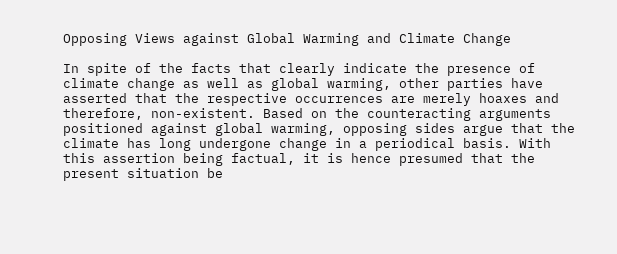Opposing Views against Global Warming and Climate Change

In spite of the facts that clearly indicate the presence of climate change as well as global warming, other parties have asserted that the respective occurrences are merely hoaxes and therefore, non-existent. Based on the counteracting arguments positioned against global warming, opposing sides argue that the climate has long undergone change in a periodical basis. With this assertion being factual, it is hence presumed that the present situation be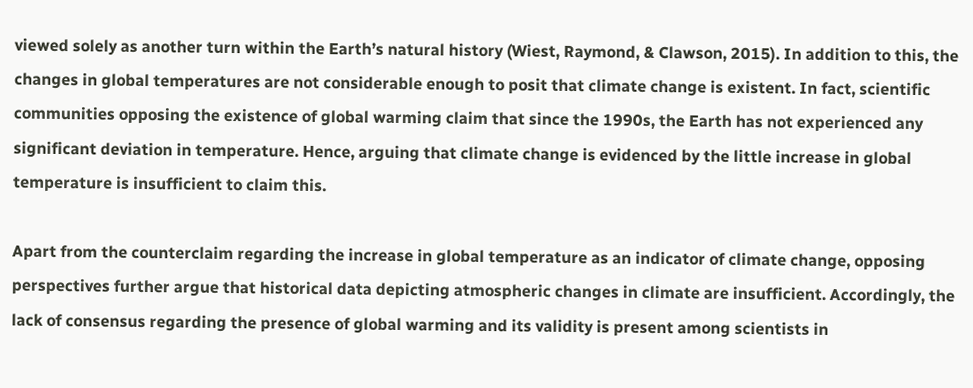viewed solely as another turn within the Earth’s natural history (Wiest, Raymond, & Clawson, 2015). In addition to this, the changes in global temperatures are not considerable enough to posit that climate change is existent. In fact, scientific communities opposing the existence of global warming claim that since the 1990s, the Earth has not experienced any significant deviation in temperature. Hence, arguing that climate change is evidenced by the little increase in global temperature is insufficient to claim this.

Apart from the counterclaim regarding the increase in global temperature as an indicator of climate change, opposing perspectives further argue that historical data depicting atmospheric changes in climate are insufficient. Accordingly, the lack of consensus regarding the presence of global warming and its validity is present among scientists in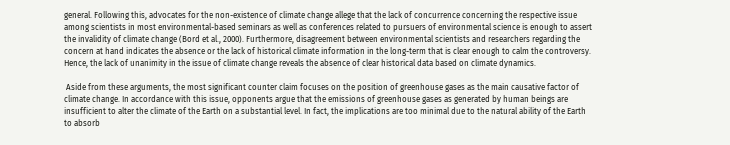general. Following this, advocates for the non-existence of climate change allege that the lack of concurrence concerning the respective issue among scientists in most environmental-based seminars as well as conferences related to pursuers of environmental science is enough to assert the invalidity of climate change (Bord et al., 2000). Furthermore, disagreement between environmental scientists and researchers regarding the concern at hand indicates the absence or the lack of historical climate information in the long-term that is clear enough to calm the controversy. Hence, the lack of unanimity in the issue of climate change reveals the absence of clear historical data based on climate dynamics.

 Aside from these arguments, the most significant counter claim focuses on the position of greenhouse gases as the main causative factor of climate change. In accordance with this issue, opponents argue that the emissions of greenhouse gases as generated by human beings are insufficient to alter the climate of the Earth on a substantial level. In fact, the implications are too minimal due to the natural ability of the Earth to absorb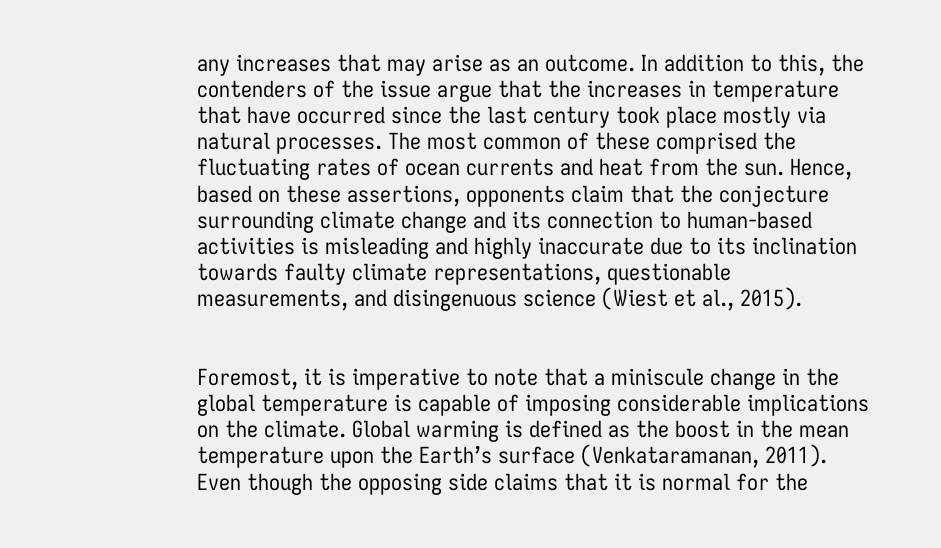any increases that may arise as an outcome. In addition to this, the contenders of the issue argue that the increases in temperature that have occurred since the last century took place mostly via natural processes. The most common of these comprised the fluctuating rates of ocean currents and heat from the sun. Hence, based on these assertions, opponents claim that the conjecture surrounding climate change and its connection to human-based activities is misleading and highly inaccurate due to its inclination towards faulty climate representations, questionable measurements, and disingenuous science (Wiest et al., 2015).


Foremost, it is imperative to note that a miniscule change in the global temperature is capable of imposing considerable implications on the climate. Global warming is defined as the boost in the mean temperature upon the Earth’s surface (Venkataramanan, 2011). Even though the opposing side claims that it is normal for the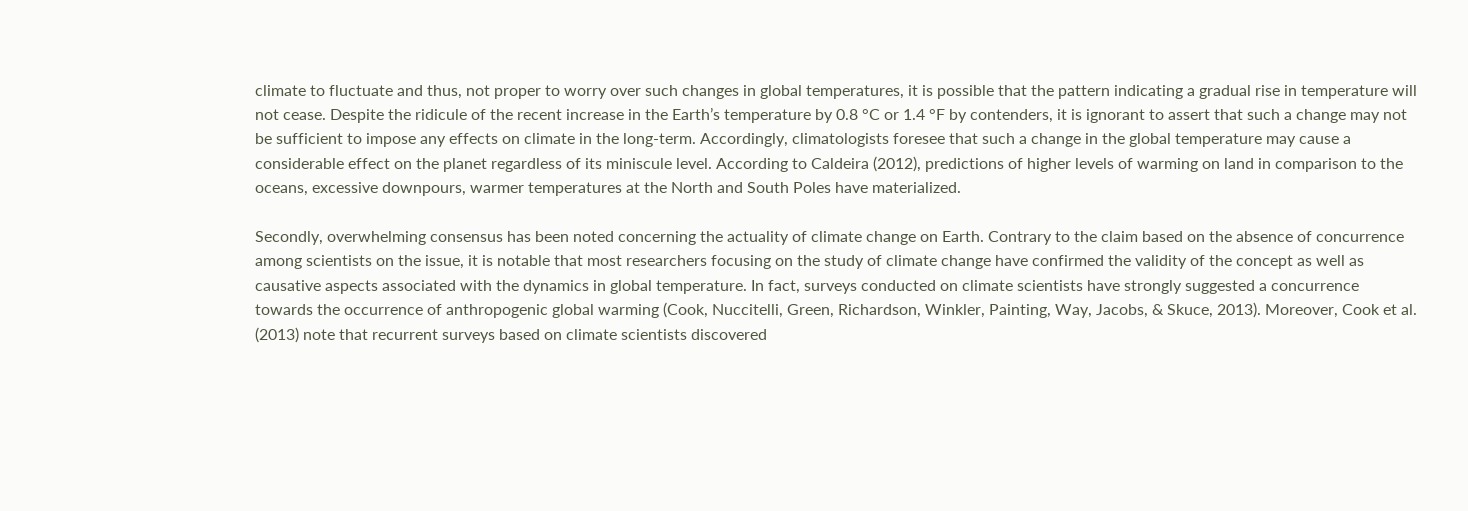climate to fluctuate and thus, not proper to worry over such changes in global temperatures, it is possible that the pattern indicating a gradual rise in temperature will not cease. Despite the ridicule of the recent increase in the Earth’s temperature by 0.8 °C or 1.4 °F by contenders, it is ignorant to assert that such a change may not be sufficient to impose any effects on climate in the long-term. Accordingly, climatologists foresee that such a change in the global temperature may cause a considerable effect on the planet regardless of its miniscule level. According to Caldeira (2012), predictions of higher levels of warming on land in comparison to the oceans, excessive downpours, warmer temperatures at the North and South Poles have materialized.

Secondly, overwhelming consensus has been noted concerning the actuality of climate change on Earth. Contrary to the claim based on the absence of concurrence among scientists on the issue, it is notable that most researchers focusing on the study of climate change have confirmed the validity of the concept as well as causative aspects associated with the dynamics in global temperature. In fact, surveys conducted on climate scientists have strongly suggested a concurrence towards the occurrence of anthropogenic global warming (Cook, Nuccitelli, Green, Richardson, Winkler, Painting, Way, Jacobs, & Skuce, 2013). Moreover, Cook et al. (2013) note that recurrent surveys based on climate scientists discovered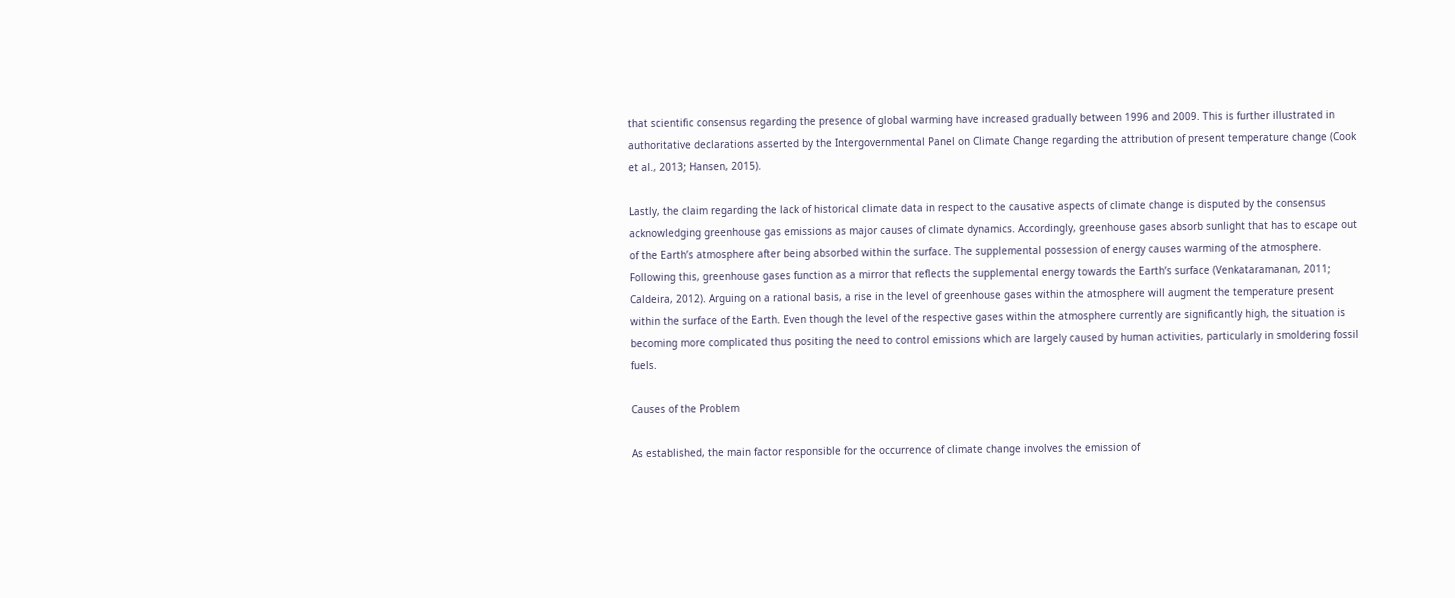that scientific consensus regarding the presence of global warming have increased gradually between 1996 and 2009. This is further illustrated in authoritative declarations asserted by the Intergovernmental Panel on Climate Change regarding the attribution of present temperature change (Cook et al., 2013; Hansen, 2015).

Lastly, the claim regarding the lack of historical climate data in respect to the causative aspects of climate change is disputed by the consensus acknowledging greenhouse gas emissions as major causes of climate dynamics. Accordingly, greenhouse gases absorb sunlight that has to escape out of the Earth’s atmosphere after being absorbed within the surface. The supplemental possession of energy causes warming of the atmosphere. Following this, greenhouse gases function as a mirror that reflects the supplemental energy towards the Earth’s surface (Venkataramanan, 2011; Caldeira, 2012). Arguing on a rational basis, a rise in the level of greenhouse gases within the atmosphere will augment the temperature present within the surface of the Earth. Even though the level of the respective gases within the atmosphere currently are significantly high, the situation is becoming more complicated thus positing the need to control emissions which are largely caused by human activities, particularly in smoldering fossil fuels.

Causes of the Problem

As established, the main factor responsible for the occurrence of climate change involves the emission of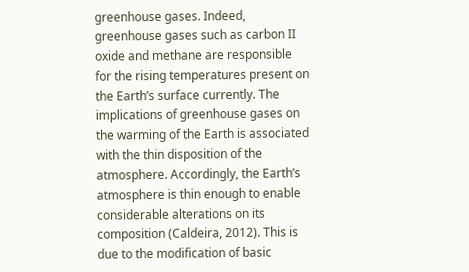greenhouse gases. Indeed, greenhouse gases such as carbon II oxide and methane are responsible for the rising temperatures present on the Earth’s surface currently. The implications of greenhouse gases on the warming of the Earth is associated with the thin disposition of the atmosphere. Accordingly, the Earth’s atmosphere is thin enough to enable considerable alterations on its composition (Caldeira, 2012). This is due to the modification of basic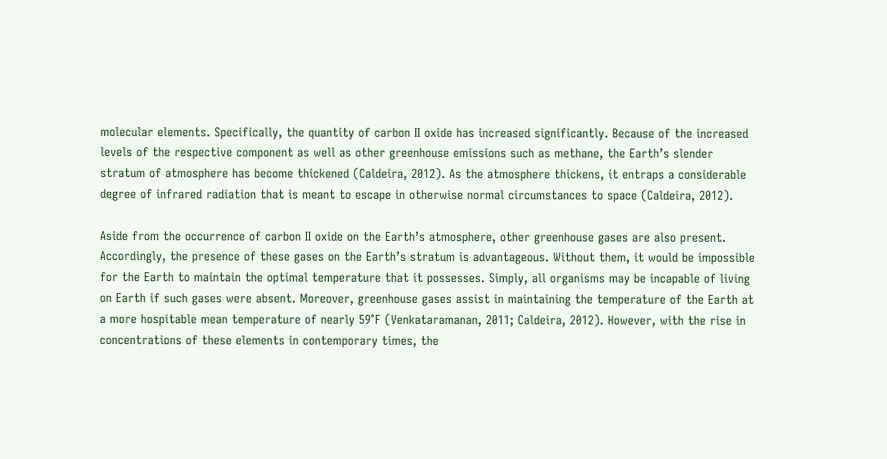molecular elements. Specifically, the quantity of carbon II oxide has increased significantly. Because of the increased levels of the respective component as well as other greenhouse emissions such as methane, the Earth’s slender stratum of atmosphere has become thickened (Caldeira, 2012). As the atmosphere thickens, it entraps a considerable degree of infrared radiation that is meant to escape in otherwise normal circumstances to space (Caldeira, 2012).

Aside from the occurrence of carbon II oxide on the Earth’s atmosphere, other greenhouse gases are also present. Accordingly, the presence of these gases on the Earth’s stratum is advantageous. Without them, it would be impossible for the Earth to maintain the optimal temperature that it possesses. Simply, all organisms may be incapable of living on Earth if such gases were absent. Moreover, greenhouse gases assist in maintaining the temperature of the Earth at a more hospitable mean temperature of nearly 59°F (Venkataramanan, 2011; Caldeira, 2012). However, with the rise in concentrations of these elements in contemporary times, the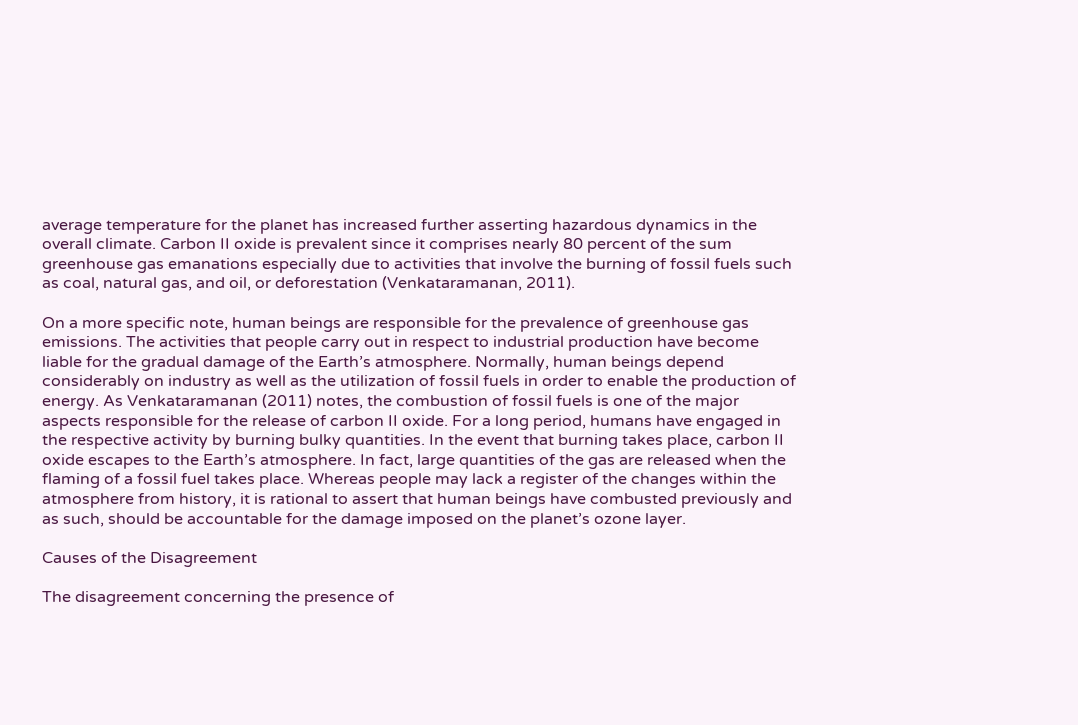average temperature for the planet has increased further asserting hazardous dynamics in the overall climate. Carbon II oxide is prevalent since it comprises nearly 80 percent of the sum greenhouse gas emanations especially due to activities that involve the burning of fossil fuels such as coal, natural gas, and oil, or deforestation (Venkataramanan, 2011).

On a more specific note, human beings are responsible for the prevalence of greenhouse gas emissions. The activities that people carry out in respect to industrial production have become liable for the gradual damage of the Earth’s atmosphere. Normally, human beings depend considerably on industry as well as the utilization of fossil fuels in order to enable the production of energy. As Venkataramanan (2011) notes, the combustion of fossil fuels is one of the major aspects responsible for the release of carbon II oxide. For a long period, humans have engaged in the respective activity by burning bulky quantities. In the event that burning takes place, carbon II oxide escapes to the Earth’s atmosphere. In fact, large quantities of the gas are released when the flaming of a fossil fuel takes place. Whereas people may lack a register of the changes within the atmosphere from history, it is rational to assert that human beings have combusted previously and as such, should be accountable for the damage imposed on the planet’s ozone layer.

Causes of the Disagreement

The disagreement concerning the presence of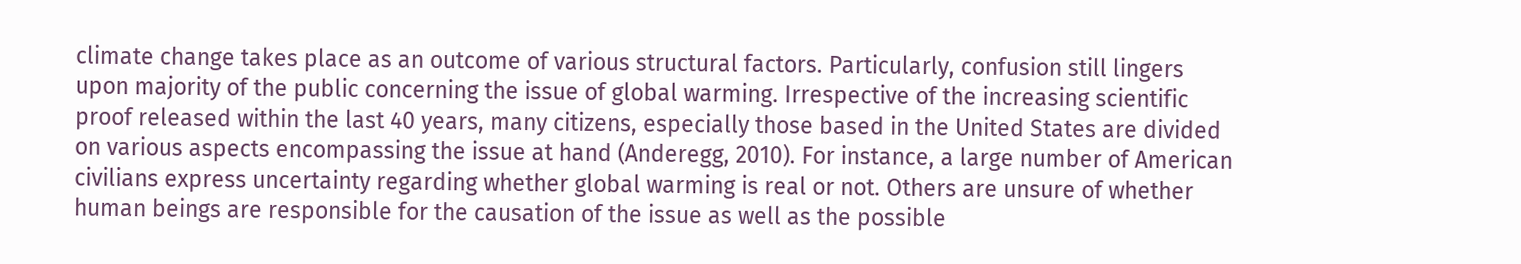climate change takes place as an outcome of various structural factors. Particularly, confusion still lingers upon majority of the public concerning the issue of global warming. Irrespective of the increasing scientific proof released within the last 40 years, many citizens, especially those based in the United States are divided on various aspects encompassing the issue at hand (Anderegg, 2010). For instance, a large number of American civilians express uncertainty regarding whether global warming is real or not. Others are unsure of whether human beings are responsible for the causation of the issue as well as the possible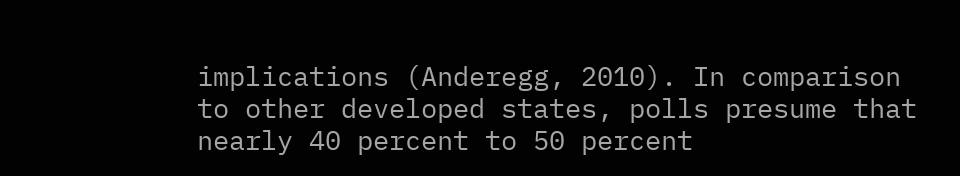implications (Anderegg, 2010). In comparison to other developed states, polls presume that nearly 40 percent to 50 percent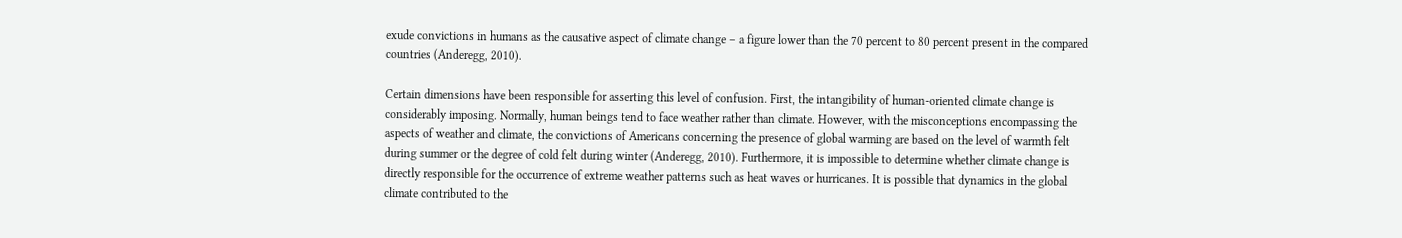exude convictions in humans as the causative aspect of climate change – a figure lower than the 70 percent to 80 percent present in the compared countries (Anderegg, 2010).

Certain dimensions have been responsible for asserting this level of confusion. First, the intangibility of human-oriented climate change is considerably imposing. Normally, human beings tend to face weather rather than climate. However, with the misconceptions encompassing the aspects of weather and climate, the convictions of Americans concerning the presence of global warming are based on the level of warmth felt during summer or the degree of cold felt during winter (Anderegg, 2010). Furthermore, it is impossible to determine whether climate change is directly responsible for the occurrence of extreme weather patterns such as heat waves or hurricanes. It is possible that dynamics in the global climate contributed to the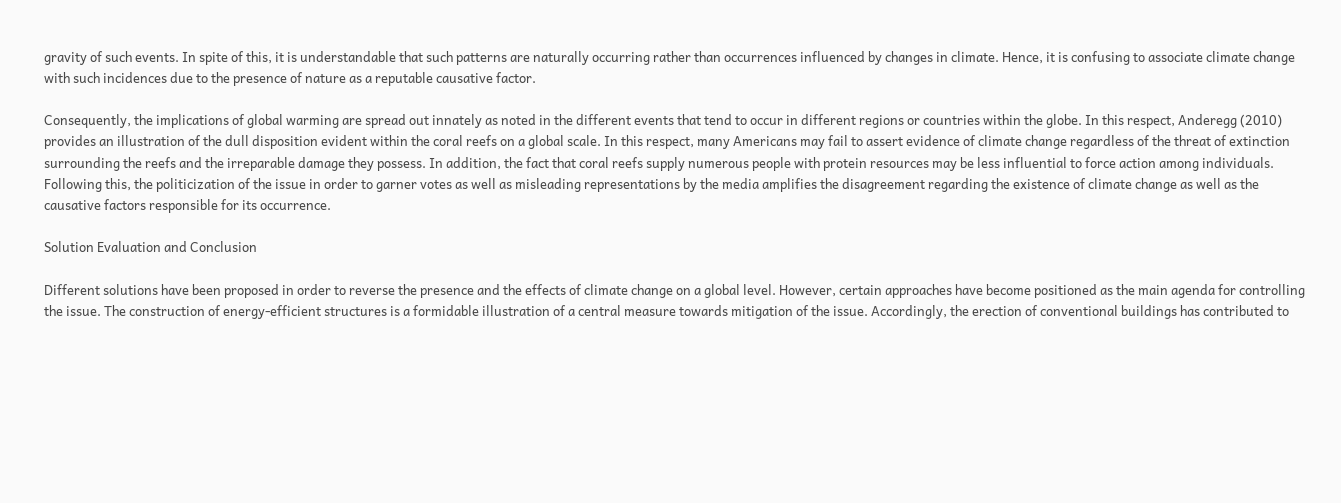gravity of such events. In spite of this, it is understandable that such patterns are naturally occurring rather than occurrences influenced by changes in climate. Hence, it is confusing to associate climate change with such incidences due to the presence of nature as a reputable causative factor.

Consequently, the implications of global warming are spread out innately as noted in the different events that tend to occur in different regions or countries within the globe. In this respect, Anderegg (2010) provides an illustration of the dull disposition evident within the coral reefs on a global scale. In this respect, many Americans may fail to assert evidence of climate change regardless of the threat of extinction surrounding the reefs and the irreparable damage they possess. In addition, the fact that coral reefs supply numerous people with protein resources may be less influential to force action among individuals. Following this, the politicization of the issue in order to garner votes as well as misleading representations by the media amplifies the disagreement regarding the existence of climate change as well as the causative factors responsible for its occurrence.

Solution Evaluation and Conclusion

Different solutions have been proposed in order to reverse the presence and the effects of climate change on a global level. However, certain approaches have become positioned as the main agenda for controlling the issue. The construction of energy-efficient structures is a formidable illustration of a central measure towards mitigation of the issue. Accordingly, the erection of conventional buildings has contributed to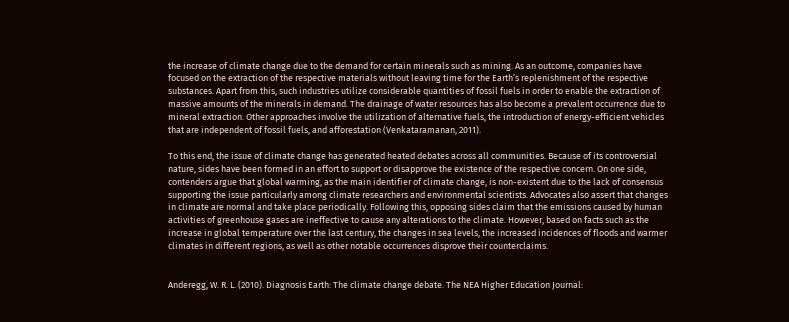the increase of climate change due to the demand for certain minerals such as mining. As an outcome, companies have focused on the extraction of the respective materials without leaving time for the Earth’s replenishment of the respective substances. Apart from this, such industries utilize considerable quantities of fossil fuels in order to enable the extraction of massive amounts of the minerals in demand. The drainage of water resources has also become a prevalent occurrence due to mineral extraction. Other approaches involve the utilization of alternative fuels, the introduction of energy-efficient vehicles that are independent of fossil fuels, and afforestation (Venkataramanan, 2011).

To this end, the issue of climate change has generated heated debates across all communities. Because of its controversial nature, sides have been formed in an effort to support or disapprove the existence of the respective concern. On one side, contenders argue that global warming, as the main identifier of climate change, is non-existent due to the lack of consensus supporting the issue particularly among climate researchers and environmental scientists. Advocates also assert that changes in climate are normal and take place periodically. Following this, opposing sides claim that the emissions caused by human activities of greenhouse gases are ineffective to cause any alterations to the climate. However, based on facts such as the increase in global temperature over the last century, the changes in sea levels, the increased incidences of floods and warmer climates in different regions, as well as other notable occurrences disprove their counterclaims.


Anderegg, W. R. L. (2010). Diagnosis Earth: The climate change debate. The NEA Higher Education Journal: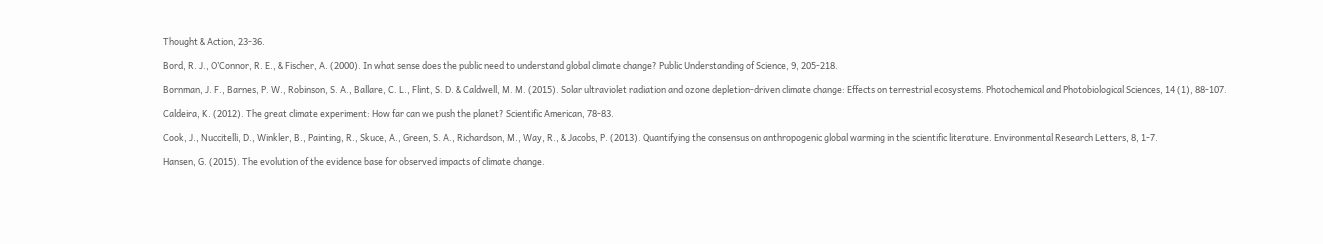Thought & Action, 23-36.

Bord, R. J., O’Connor, R. E., & Fischer, A. (2000). In what sense does the public need to understand global climate change? Public Understanding of Science, 9, 205-218.

Bornman, J. F., Barnes, P. W., Robinson, S. A., Ballare, C. L., Flint, S. D. & Caldwell, M. M. (2015). Solar ultraviolet radiation and ozone depletion-driven climate change: Effects on terrestrial ecosystems. Photochemical and Photobiological Sciences, 14 (1), 88-107.

Caldeira, K. (2012). The great climate experiment: How far can we push the planet? Scientific American, 78-83.

Cook, J., Nuccitelli, D., Winkler, B., Painting, R., Skuce, A., Green, S. A., Richardson, M., Way, R., & Jacobs, P. (2013). Quantifying the consensus on anthropogenic global warming in the scientific literature. Environmental Research Letters, 8, 1-7.

Hansen, G. (2015). The evolution of the evidence base for observed impacts of climate change.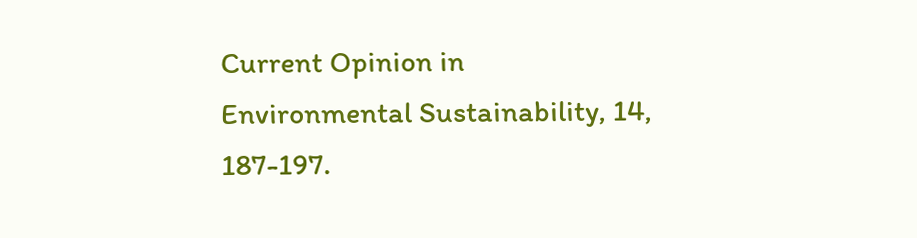Current Opinion in Environmental Sustainability, 14, 187-197.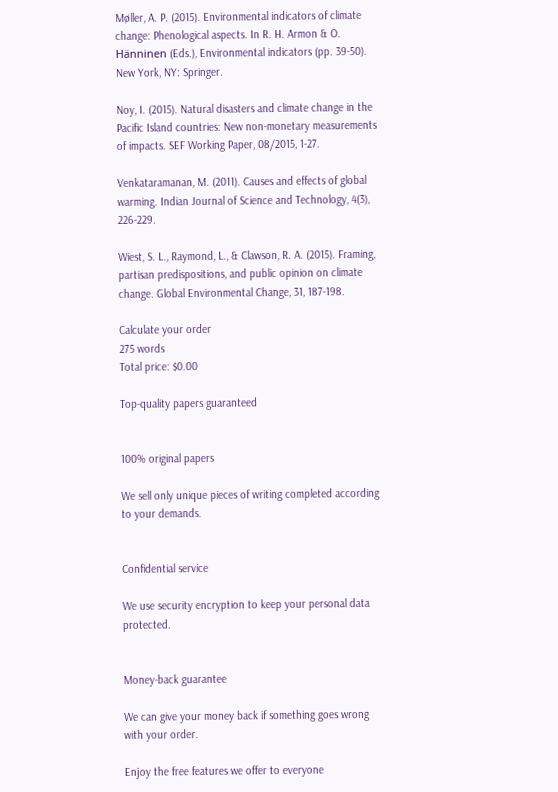Møller, A. P. (2015). Environmental indicators of climate change: Phenological aspects. In R. H. Armon & O. Hänninen (Eds.), Environmental indicators (pp. 39-50). New York, NY: Springer.

Noy, I. (2015). Natural disasters and climate change in the Pacific Island countries: New non-monetary measurements of impacts. SEF Working Paper, 08/2015, 1-27.

Venkataramanan, M. (2011). Causes and effects of global warming. Indian Journal of Science and Technology, 4(3), 226-229.

Wiest, S. L., Raymond, L., & Clawson, R. A. (2015). Framing, partisan predispositions, and public opinion on climate change. Global Environmental Change, 31, 187-198.

Calculate your order
275 words
Total price: $0.00

Top-quality papers guaranteed


100% original papers

We sell only unique pieces of writing completed according to your demands.


Confidential service

We use security encryption to keep your personal data protected.


Money-back guarantee

We can give your money back if something goes wrong with your order.

Enjoy the free features we offer to everyone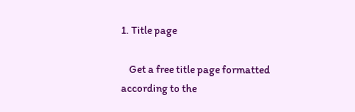1. Title page

    Get a free title page formatted according to the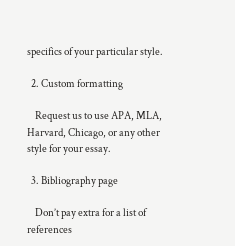specifics of your particular style.

  2. Custom formatting

    Request us to use APA, MLA, Harvard, Chicago, or any other style for your essay.

  3. Bibliography page

    Don’t pay extra for a list of references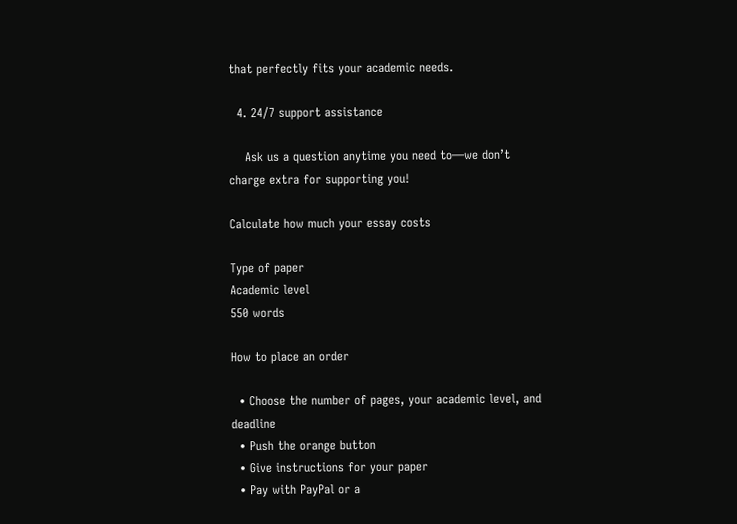that perfectly fits your academic needs.

  4. 24/7 support assistance

    Ask us a question anytime you need to—we don’t charge extra for supporting you!

Calculate how much your essay costs

Type of paper
Academic level
550 words

How to place an order

  • Choose the number of pages, your academic level, and deadline
  • Push the orange button
  • Give instructions for your paper
  • Pay with PayPal or a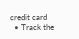credit card
  • Track the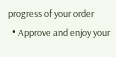progress of your order
  • Approve and enjoy your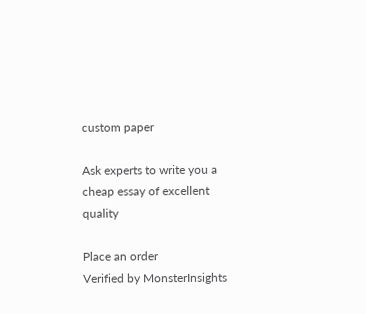custom paper

Ask experts to write you a cheap essay of excellent quality

Place an order
Verified by MonsterInsights